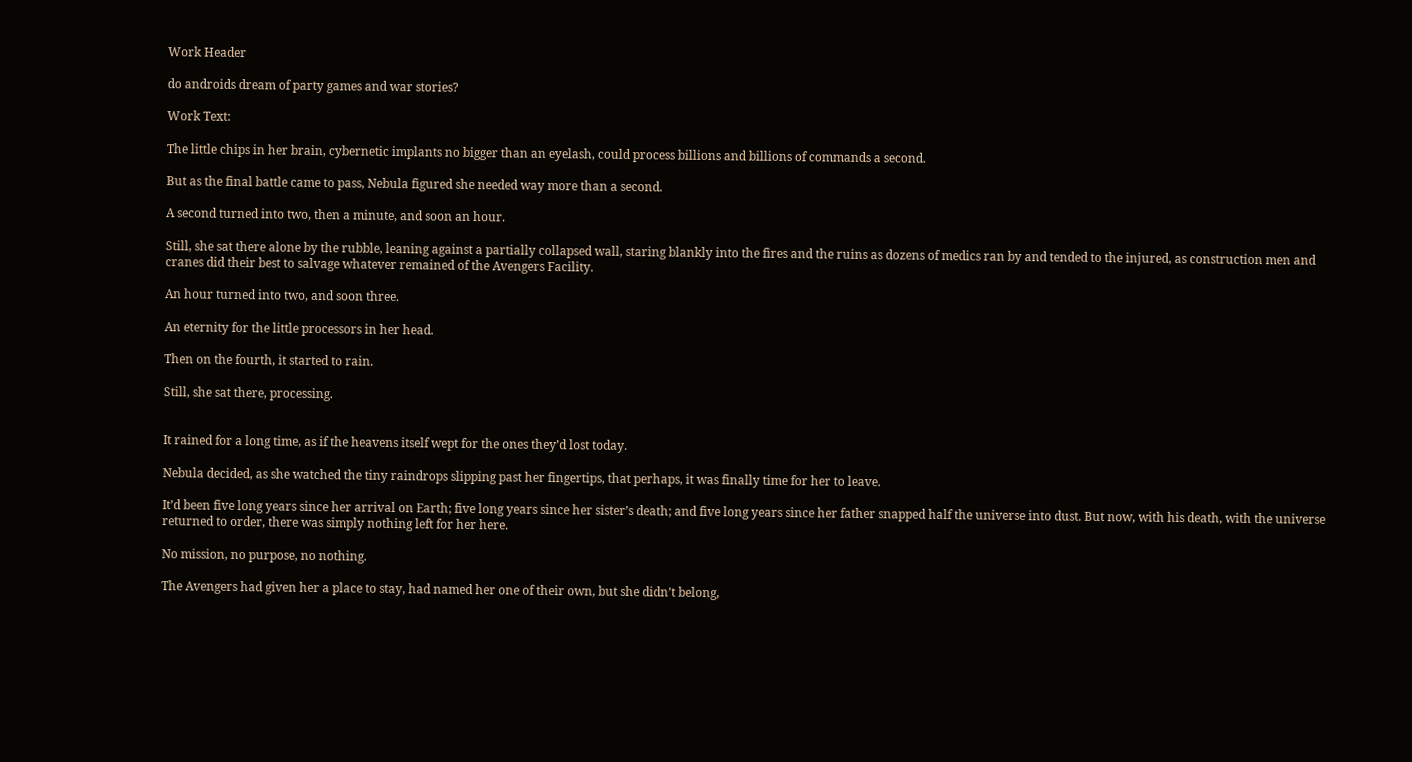Work Header

do androids dream of party games and war stories?

Work Text:

The little chips in her brain, cybernetic implants no bigger than an eyelash, could process billions and billions of commands a second.

But as the final battle came to pass, Nebula figured she needed way more than a second.

A second turned into two, then a minute, and soon an hour.

Still, she sat there alone by the rubble, leaning against a partially collapsed wall, staring blankly into the fires and the ruins as dozens of medics ran by and tended to the injured, as construction men and cranes did their best to salvage whatever remained of the Avengers Facility.

An hour turned into two, and soon three.

An eternity for the little processors in her head.

Then on the fourth, it started to rain.

Still, she sat there, processing.


It rained for a long time, as if the heavens itself wept for the ones they’d lost today.

Nebula decided, as she watched the tiny raindrops slipping past her fingertips, that perhaps, it was finally time for her to leave.

It’d been five long years since her arrival on Earth; five long years since her sister’s death; and five long years since her father snapped half the universe into dust. But now, with his death, with the universe returned to order, there was simply nothing left for her here.

No mission, no purpose, no nothing.

The Avengers had given her a place to stay, had named her one of their own, but she didn’t belong,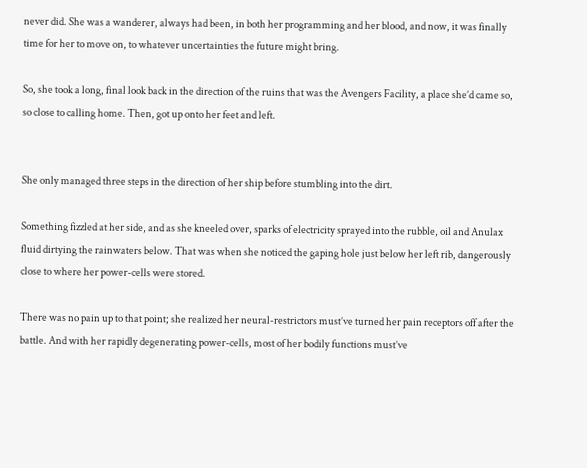never did. She was a wanderer, always had been, in both her programming and her blood, and now, it was finally time for her to move on, to whatever uncertainties the future might bring.

So, she took a long, final look back in the direction of the ruins that was the Avengers Facility, a place she’d came so, so close to calling home. Then, got up onto her feet and left.


She only managed three steps in the direction of her ship before stumbling into the dirt.

Something fizzled at her side, and as she kneeled over, sparks of electricity sprayed into the rubble, oil and Anulax fluid dirtying the rainwaters below. That was when she noticed the gaping hole just below her left rib, dangerously close to where her power-cells were stored.

There was no pain up to that point; she realized her neural-restrictors must’ve turned her pain receptors off after the battle. And with her rapidly degenerating power-cells, most of her bodily functions must’ve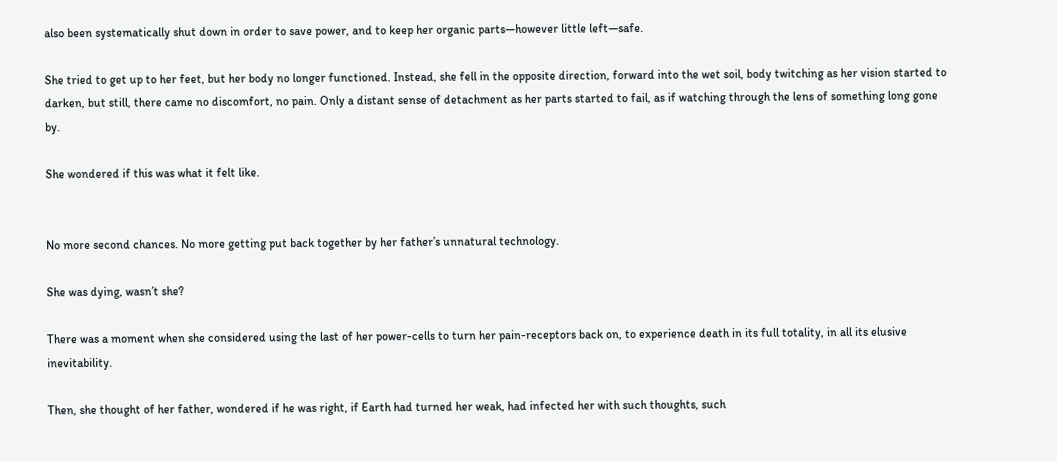also been systematically shut down in order to save power, and to keep her organic parts—however little left—safe.

She tried to get up to her feet, but her body no longer functioned. Instead, she fell in the opposite direction, forward into the wet soil, body twitching as her vision started to darken, but still, there came no discomfort, no pain. Only a distant sense of detachment as her parts started to fail, as if watching through the lens of something long gone by.

She wondered if this was what it felt like.


No more second chances. No more getting put back together by her father’s unnatural technology.

She was dying, wasn’t she?

There was a moment when she considered using the last of her power-cells to turn her pain-receptors back on, to experience death in its full totality, in all its elusive inevitability.

Then, she thought of her father, wondered if he was right, if Earth had turned her weak, had infected her with such thoughts, such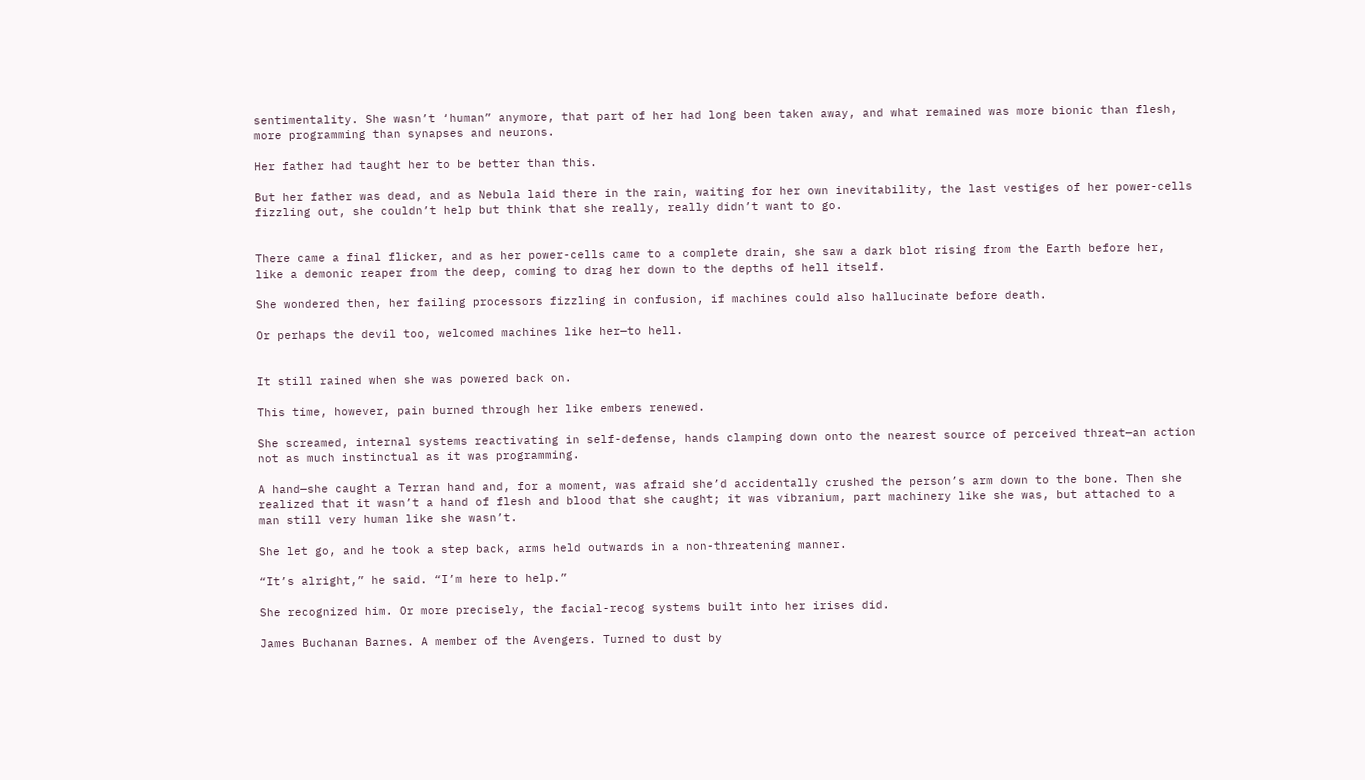sentimentality. She wasn’t ‘human” anymore, that part of her had long been taken away, and what remained was more bionic than flesh, more programming than synapses and neurons.

Her father had taught her to be better than this.

But her father was dead, and as Nebula laid there in the rain, waiting for her own inevitability, the last vestiges of her power-cells fizzling out, she couldn’t help but think that she really, really didn’t want to go.


There came a final flicker, and as her power-cells came to a complete drain, she saw a dark blot rising from the Earth before her, like a demonic reaper from the deep, coming to drag her down to the depths of hell itself.

She wondered then, her failing processors fizzling in confusion, if machines could also hallucinate before death.

Or perhaps the devil too, welcomed machines like her—to hell.


It still rained when she was powered back on.

This time, however, pain burned through her like embers renewed.

She screamed, internal systems reactivating in self-defense, hands clamping down onto the nearest source of perceived threat—an action not as much instinctual as it was programming.

A hand—she caught a Terran hand and, for a moment, was afraid she’d accidentally crushed the person’s arm down to the bone. Then she realized that it wasn’t a hand of flesh and blood that she caught; it was vibranium, part machinery like she was, but attached to a man still very human like she wasn’t.

She let go, and he took a step back, arms held outwards in a non-threatening manner.

“It’s alright,” he said. “I’m here to help.”

She recognized him. Or more precisely, the facial-recog systems built into her irises did.

James Buchanan Barnes. A member of the Avengers. Turned to dust by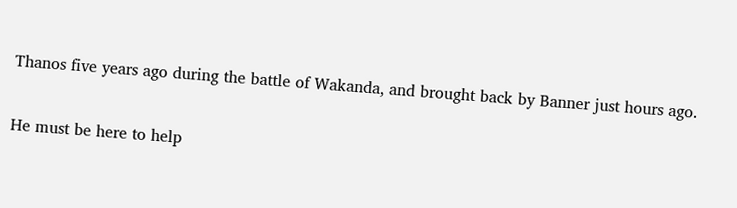Thanos five years ago during the battle of Wakanda, and brought back by Banner just hours ago.

He must be here to help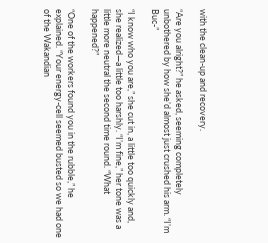with the clean-up and recovery.

“Are you alright?” he asked, seeming completely unbothered by how she’d almost just crushed his arm. “I’m Buc-”

“I know who you are,” she cut in, a little too quickly and, she realized—a little too harshly. “I’m fine,” her tone was a little more neutral the second time round. “What happened?”

“One of the workers found you in the rubble,” he explained. “Your energy-cell seemed busted so we had one of the Wakandian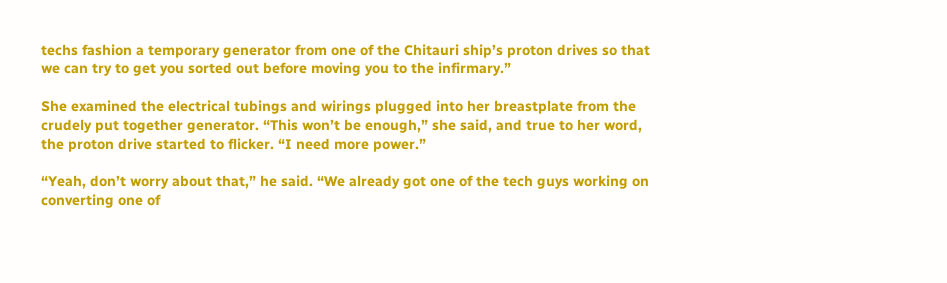techs fashion a temporary generator from one of the Chitauri ship’s proton drives so that we can try to get you sorted out before moving you to the infirmary.”

She examined the electrical tubings and wirings plugged into her breastplate from the crudely put together generator. “This won’t be enough,” she said, and true to her word, the proton drive started to flicker. “I need more power.”

“Yeah, don’t worry about that,” he said. “We already got one of the tech guys working on converting one of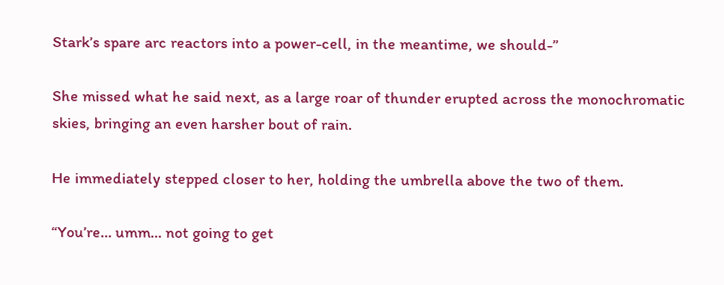Stark’s spare arc reactors into a power-cell, in the meantime, we should-”

She missed what he said next, as a large roar of thunder erupted across the monochromatic skies, bringing an even harsher bout of rain.

He immediately stepped closer to her, holding the umbrella above the two of them.

“You’re… umm… not going to get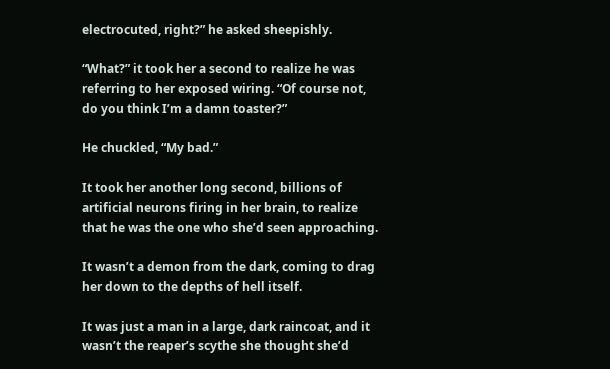electrocuted, right?” he asked sheepishly.

“What?” it took her a second to realize he was referring to her exposed wiring. “Of course not, do you think I’m a damn toaster?”

He chuckled, “My bad.”

It took her another long second, billions of artificial neurons firing in her brain, to realize that he was the one who she’d seen approaching.

It wasn’t a demon from the dark, coming to drag her down to the depths of hell itself.

It was just a man in a large, dark raincoat, and it wasn’t the reaper’s scythe she thought she’d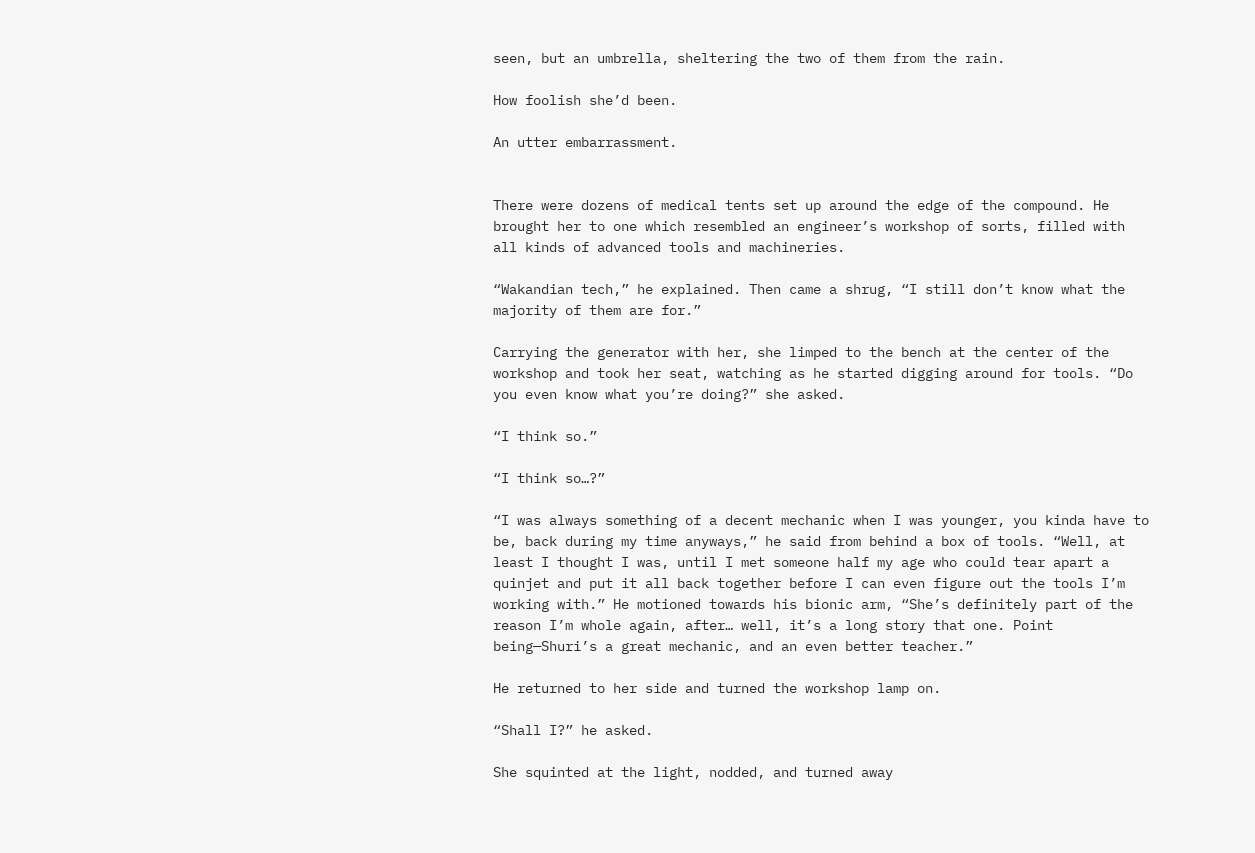seen, but an umbrella, sheltering the two of them from the rain.

How foolish she’d been.

An utter embarrassment.


There were dozens of medical tents set up around the edge of the compound. He brought her to one which resembled an engineer’s workshop of sorts, filled with all kinds of advanced tools and machineries.

“Wakandian tech,” he explained. Then came a shrug, “I still don’t know what the majority of them are for.”

Carrying the generator with her, she limped to the bench at the center of the workshop and took her seat, watching as he started digging around for tools. “Do you even know what you’re doing?” she asked.

“I think so.”

“I think so…?”

“I was always something of a decent mechanic when I was younger, you kinda have to be, back during my time anyways,” he said from behind a box of tools. “Well, at least I thought I was, until I met someone half my age who could tear apart a quinjet and put it all back together before I can even figure out the tools I’m working with.” He motioned towards his bionic arm, “She’s definitely part of the reason I’m whole again, after… well, it’s a long story that one. Point being—Shuri’s a great mechanic, and an even better teacher.”

He returned to her side and turned the workshop lamp on.

“Shall I?” he asked.

She squinted at the light, nodded, and turned away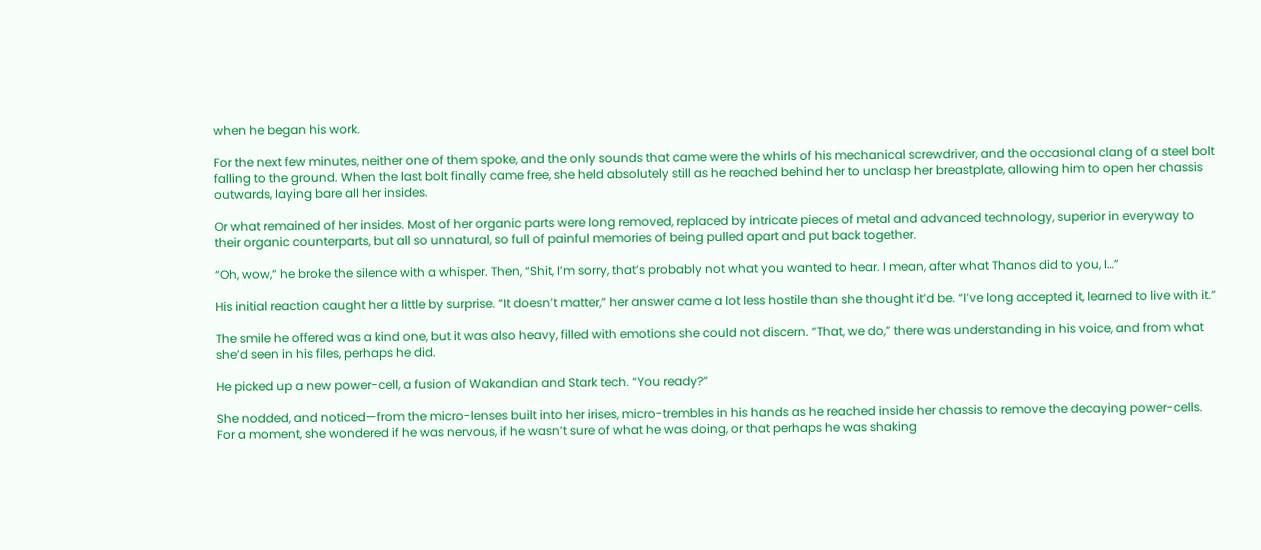when he began his work.

For the next few minutes, neither one of them spoke, and the only sounds that came were the whirls of his mechanical screwdriver, and the occasional clang of a steel bolt falling to the ground. When the last bolt finally came free, she held absolutely still as he reached behind her to unclasp her breastplate, allowing him to open her chassis outwards, laying bare all her insides.

Or what remained of her insides. Most of her organic parts were long removed, replaced by intricate pieces of metal and advanced technology, superior in everyway to their organic counterparts, but all so unnatural, so full of painful memories of being pulled apart and put back together.

“Oh, wow,” he broke the silence with a whisper. Then, “Shit, I’m sorry, that’s probably not what you wanted to hear. I mean, after what Thanos did to you, I…”

His initial reaction caught her a little by surprise. “It doesn’t matter,” her answer came a lot less hostile than she thought it’d be. “I’ve long accepted it, learned to live with it.”

The smile he offered was a kind one, but it was also heavy, filled with emotions she could not discern. “That, we do,” there was understanding in his voice, and from what she’d seen in his files, perhaps he did.

He picked up a new power-cell, a fusion of Wakandian and Stark tech. “You ready?”

She nodded, and noticed—from the micro-lenses built into her irises, micro-trembles in his hands as he reached inside her chassis to remove the decaying power-cells. For a moment, she wondered if he was nervous, if he wasn’t sure of what he was doing, or that perhaps he was shaking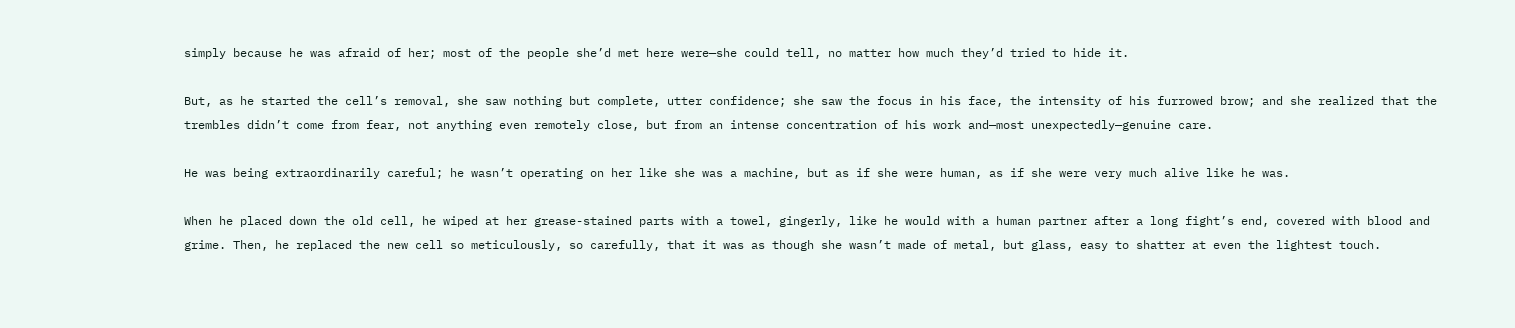simply because he was afraid of her; most of the people she’d met here were—she could tell, no matter how much they’d tried to hide it.

But, as he started the cell’s removal, she saw nothing but complete, utter confidence; she saw the focus in his face, the intensity of his furrowed brow; and she realized that the trembles didn’t come from fear, not anything even remotely close, but from an intense concentration of his work and—most unexpectedly—genuine care.

He was being extraordinarily careful; he wasn’t operating on her like she was a machine, but as if she were human, as if she were very much alive like he was.

When he placed down the old cell, he wiped at her grease-stained parts with a towel, gingerly, like he would with a human partner after a long fight’s end, covered with blood and grime. Then, he replaced the new cell so meticulously, so carefully, that it was as though she wasn’t made of metal, but glass, easy to shatter at even the lightest touch.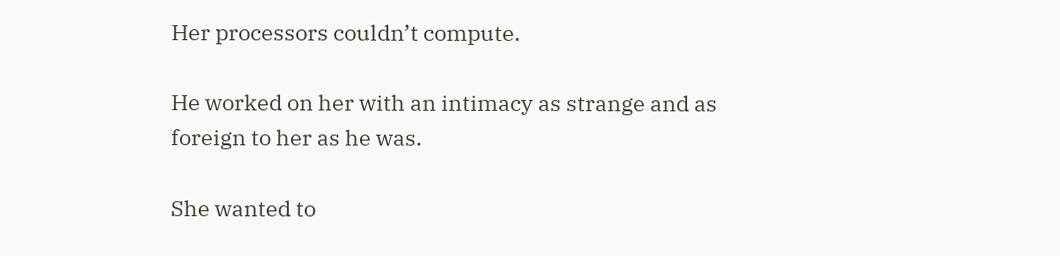Her processors couldn’t compute.

He worked on her with an intimacy as strange and as foreign to her as he was.

She wanted to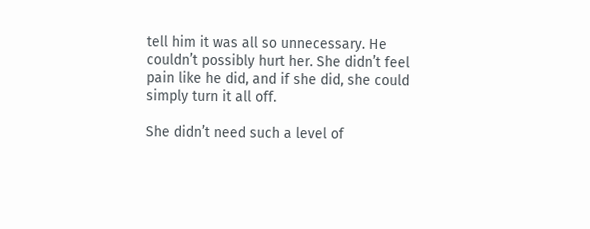tell him it was all so unnecessary. He couldn’t possibly hurt her. She didn’t feel pain like he did, and if she did, she could simply turn it all off.

She didn’t need such a level of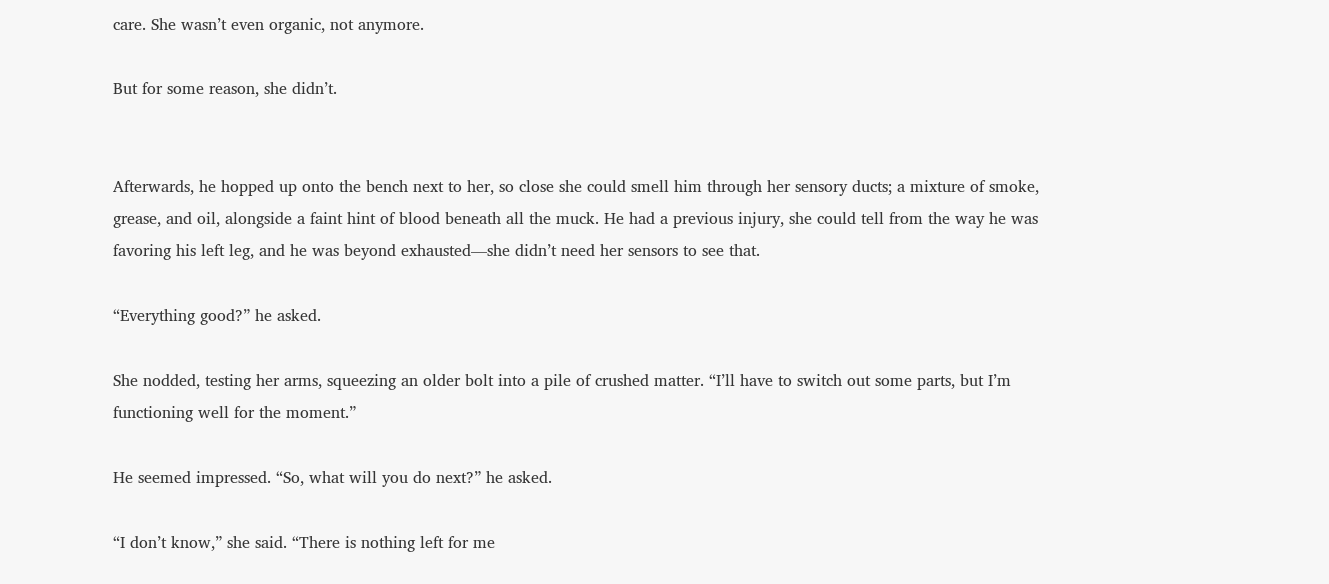care. She wasn’t even organic, not anymore.

But for some reason, she didn’t.


Afterwards, he hopped up onto the bench next to her, so close she could smell him through her sensory ducts; a mixture of smoke, grease, and oil, alongside a faint hint of blood beneath all the muck. He had a previous injury, she could tell from the way he was favoring his left leg, and he was beyond exhausted—she didn’t need her sensors to see that.

“Everything good?” he asked.

She nodded, testing her arms, squeezing an older bolt into a pile of crushed matter. “I’ll have to switch out some parts, but I’m functioning well for the moment.”

He seemed impressed. “So, what will you do next?” he asked.

“I don’t know,” she said. “There is nothing left for me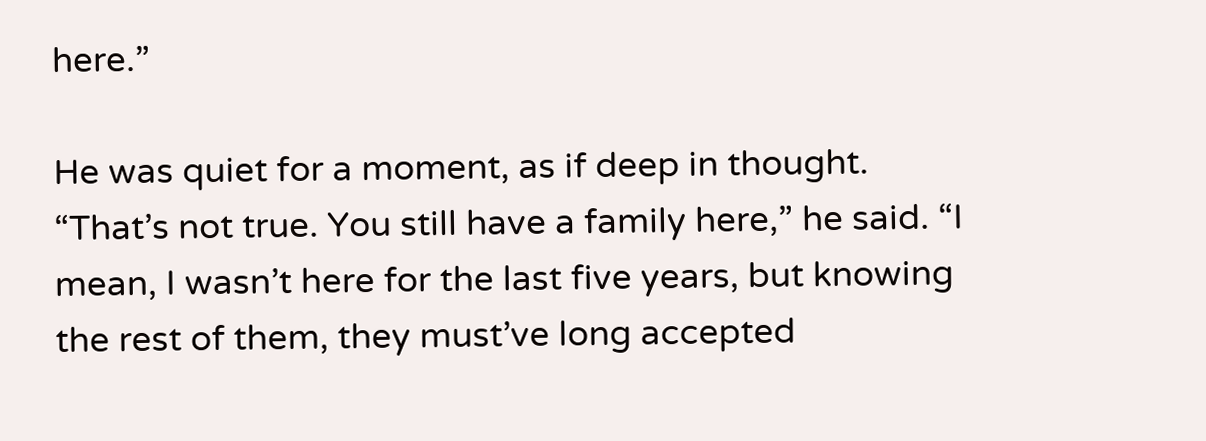here.”

He was quiet for a moment, as if deep in thought. “That’s not true. You still have a family here,” he said. “I mean, I wasn’t here for the last five years, but knowing the rest of them, they must’ve long accepted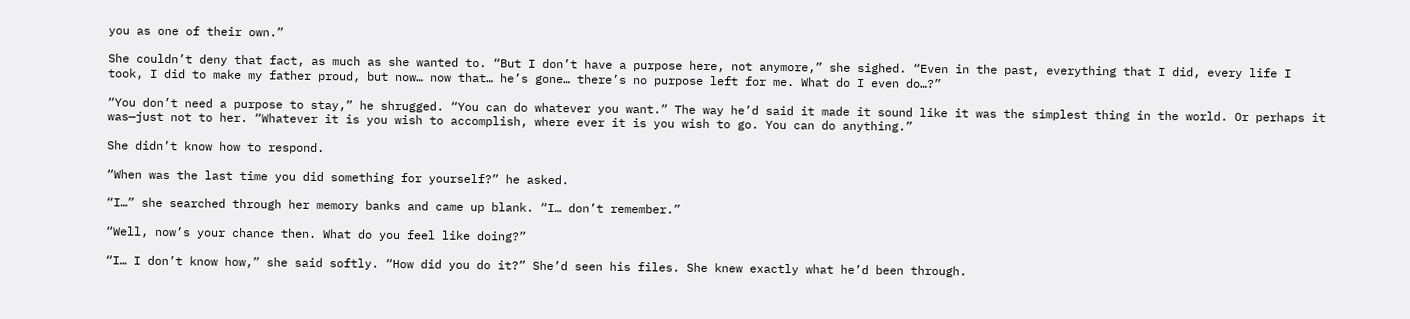you as one of their own.”

She couldn’t deny that fact, as much as she wanted to. “But I don’t have a purpose here, not anymore,” she sighed. “Even in the past, everything that I did, every life I took, I did to make my father proud, but now… now that… he’s gone… there’s no purpose left for me. What do I even do…?”

“You don’t need a purpose to stay,” he shrugged. “You can do whatever you want.” The way he’d said it made it sound like it was the simplest thing in the world. Or perhaps it was—just not to her. “Whatever it is you wish to accomplish, where ever it is you wish to go. You can do anything.”

She didn’t know how to respond.

“When was the last time you did something for yourself?” he asked.

“I…” she searched through her memory banks and came up blank. “I… don’t remember.”

“Well, now’s your chance then. What do you feel like doing?”

“I… I don’t know how,” she said softly. “How did you do it?” She’d seen his files. She knew exactly what he’d been through.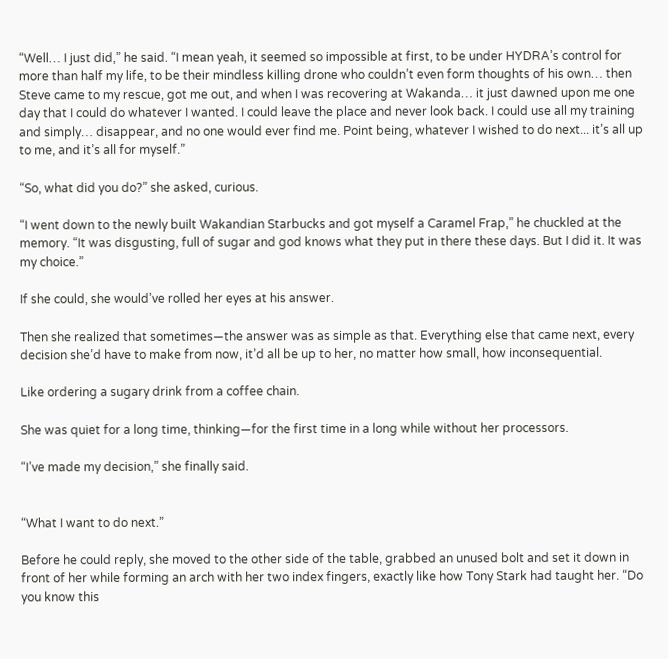“Well… I just did,” he said. “I mean yeah, it seemed so impossible at first, to be under HYDRA’s control for more than half my life, to be their mindless killing drone who couldn’t even form thoughts of his own… then Steve came to my rescue, got me out, and when I was recovering at Wakanda… it just dawned upon me one day that I could do whatever I wanted. I could leave the place and never look back. I could use all my training and simply… disappear, and no one would ever find me. Point being, whatever I wished to do next... it’s all up to me, and it’s all for myself.”

“So, what did you do?” she asked, curious.

“I went down to the newly built Wakandian Starbucks and got myself a Caramel Frap,” he chuckled at the memory. “It was disgusting, full of sugar and god knows what they put in there these days. But I did it. It was my choice.”

If she could, she would’ve rolled her eyes at his answer.

Then she realized that sometimes—the answer was as simple as that. Everything else that came next, every decision she’d have to make from now, it’d all be up to her, no matter how small, how inconsequential.

Like ordering a sugary drink from a coffee chain.

She was quiet for a long time, thinking—for the first time in a long while without her processors.

“I’ve made my decision,” she finally said.


“What I want to do next.”

Before he could reply, she moved to the other side of the table, grabbed an unused bolt and set it down in front of her while forming an arch with her two index fingers, exactly like how Tony Stark had taught her. “Do you know this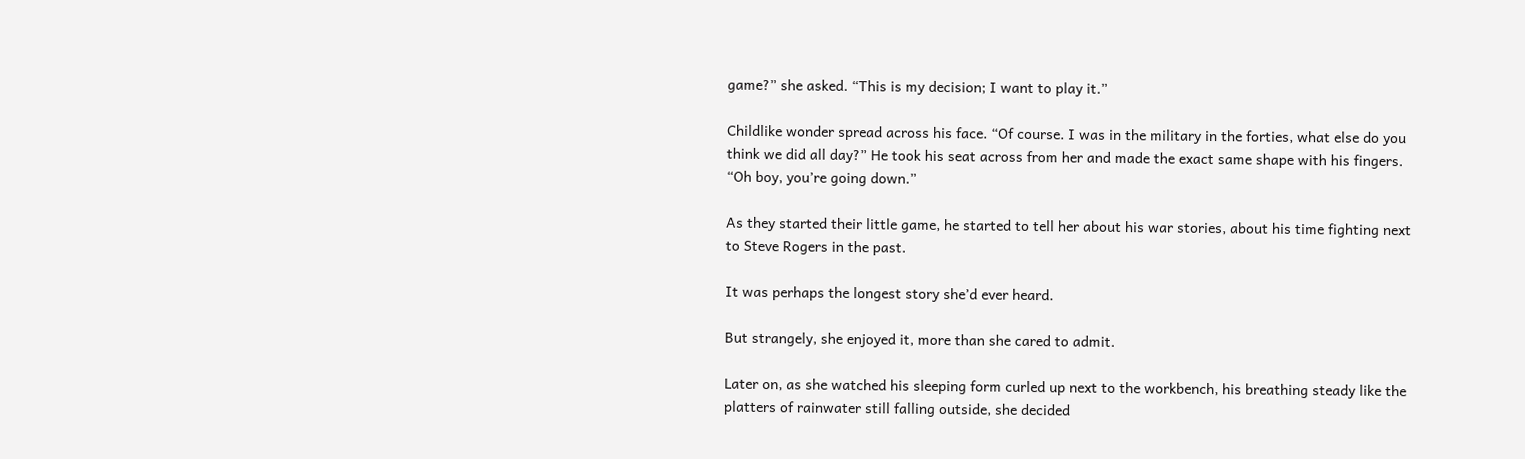game?” she asked. “This is my decision; I want to play it.”

Childlike wonder spread across his face. “Of course. I was in the military in the forties, what else do you think we did all day?” He took his seat across from her and made the exact same shape with his fingers. “Oh boy, you’re going down.”

As they started their little game, he started to tell her about his war stories, about his time fighting next to Steve Rogers in the past.

It was perhaps the longest story she’d ever heard.

But strangely, she enjoyed it, more than she cared to admit.

Later on, as she watched his sleeping form curled up next to the workbench, his breathing steady like the platters of rainwater still falling outside, she decided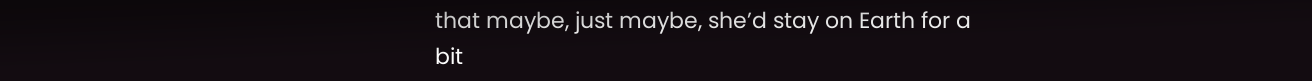that maybe, just maybe, she’d stay on Earth for a bit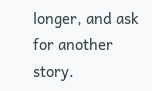longer, and ask for another story.